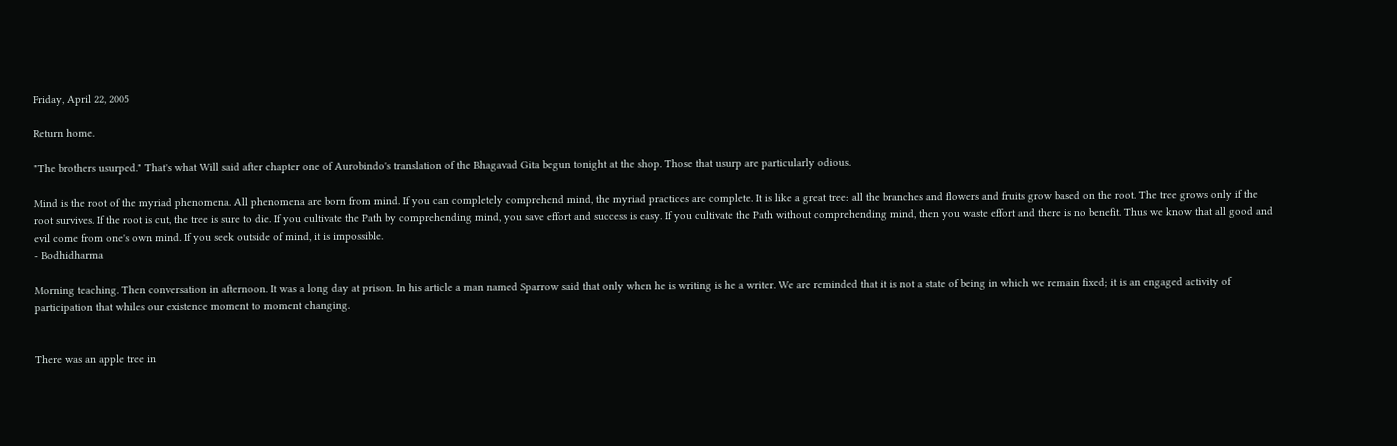Friday, April 22, 2005

Return home.

"The brothers usurped." That's what Will said after chapter one of Aurobindo's translation of the Bhagavad Gita begun tonight at the shop. Those that usurp are particularly odious.

Mind is the root of the myriad phenomena. All phenomena are born from mind. If you can completely comprehend mind, the myriad practices are complete. It is like a great tree: all the branches and flowers and fruits grow based on the root. The tree grows only if the root survives. If the root is cut, the tree is sure to die. If you cultivate the Path by comprehending mind, you save effort and success is easy. If you cultivate the Path without comprehending mind, then you waste effort and there is no benefit. Thus we know that all good and evil come from one's own mind. If you seek outside of mind, it is impossible.
- Bodhidharma

Morning teaching. Then conversation in afternoon. It was a long day at prison. In his article a man named Sparrow said that only when he is writing is he a writer. We are reminded that it is not a state of being in which we remain fixed; it is an engaged activity of participation that whiles our existence moment to moment changing.


There was an apple tree in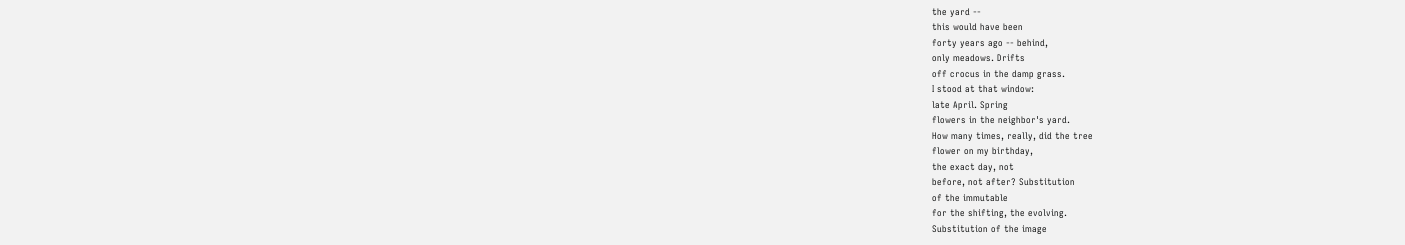the yard --
this would have been
forty years ago -- behind,
only meadows. Drifts
off crocus in the damp grass.
I stood at that window:
late April. Spring
flowers in the neighbor's yard.
How many times, really, did the tree
flower on my birthday,
the exact day, not
before, not after? Substitution
of the immutable
for the shifting, the evolving.
Substitution of the image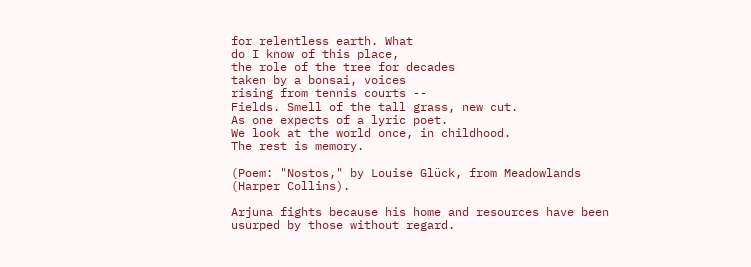for relentless earth. What
do I know of this place,
the role of the tree for decades
taken by a bonsai, voices
rising from tennis courts --
Fields. Smell of the tall grass, new cut.
As one expects of a lyric poet.
We look at the world once, in childhood.
The rest is memory.

(Poem: "Nostos," by Louise Glück, from Meadowlands (Harper Collins).

Arjuna fights because his home and resources have been usurped by those without regard.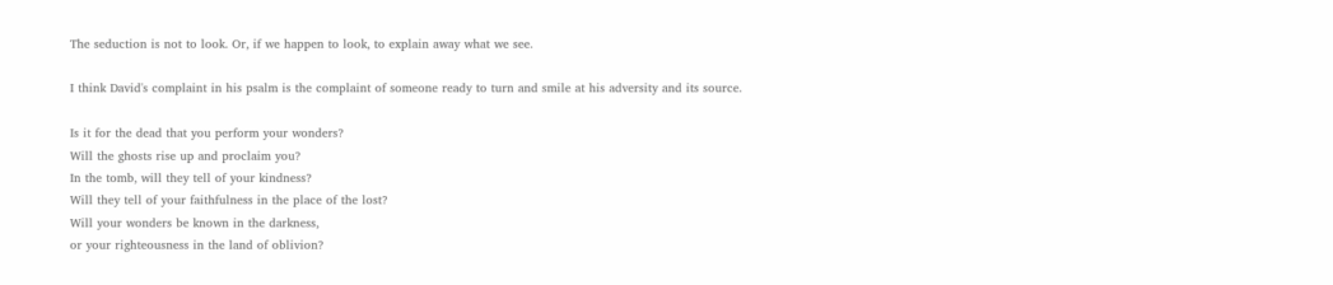The seduction is not to look. Or, if we happen to look, to explain away what we see.

I think David's complaint in his psalm is the complaint of someone ready to turn and smile at his adversity and its source.

Is it for the dead that you perform your wonders?
Will the ghosts rise up and proclaim you?
In the tomb, will they tell of your kindness?
Will they tell of your faithfulness in the place of the lost?
Will your wonders be known in the darkness,
or your righteousness in the land of oblivion?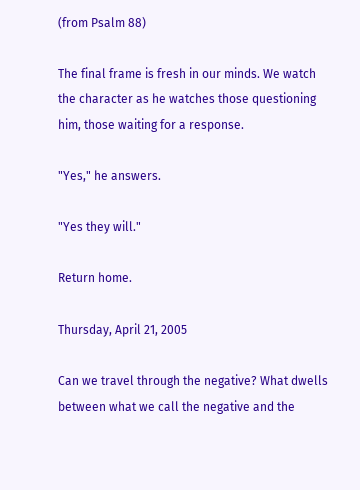(from Psalm 88)

The final frame is fresh in our minds. We watch the character as he watches those questioning him, those waiting for a response.

"Yes," he answers.

"Yes they will."

Return home.

Thursday, April 21, 2005

Can we travel through the negative? What dwells between what we call the negative and the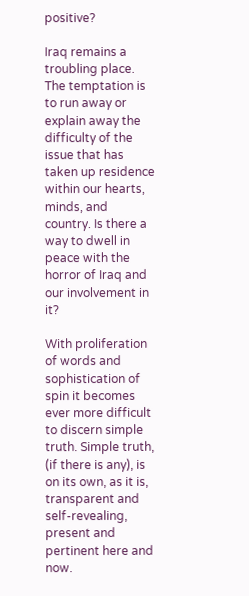positive?

Iraq remains a troubling place. The temptation is to run away or explain away the difficulty of the issue that has taken up residence within our hearts, minds, and country. Is there a way to dwell in peace with the horror of Iraq and our involvement in it?

With proliferation of words and sophistication of spin it becomes ever more difficult to discern simple truth. Simple truth, (if there is any), is on its own, as it is, transparent and self-revealing, present and pertinent here and now.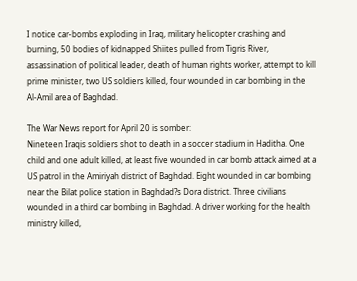I notice car-bombs exploding in Iraq, military helicopter crashing and burning, 50 bodies of kidnapped Shiites pulled from Tigris River, assassination of political leader, death of human rights worker, attempt to kill prime minister, two US soldiers killed, four wounded in car bombing in the Al-Amil area of Baghdad.

The War News report for April 20 is somber:
Nineteen Iraqis soldiers shot to death in a soccer stadium in Haditha. One child and one adult killed, at least five wounded in car bomb attack aimed at a US patrol in the Amiriyah district of Baghdad. Eight wounded in car bombing near the Bilat police station in Baghdad?s Dora district. Three civilians wounded in a third car bombing in Baghdad. A driver working for the health ministry killed,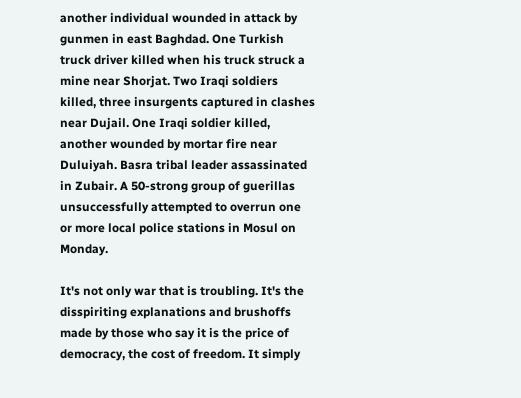another individual wounded in attack by gunmen in east Baghdad. One Turkish truck driver killed when his truck struck a mine near Shorjat. Two Iraqi soldiers killed, three insurgents captured in clashes near Dujail. One Iraqi soldier killed, another wounded by mortar fire near Duluiyah. Basra tribal leader assassinated in Zubair. A 50-strong group of guerillas unsuccessfully attempted to overrun one or more local police stations in Mosul on Monday.

It's not only war that is troubling. It's the disspiriting explanations and brushoffs made by those who say it is the price of democracy, the cost of freedom. It simply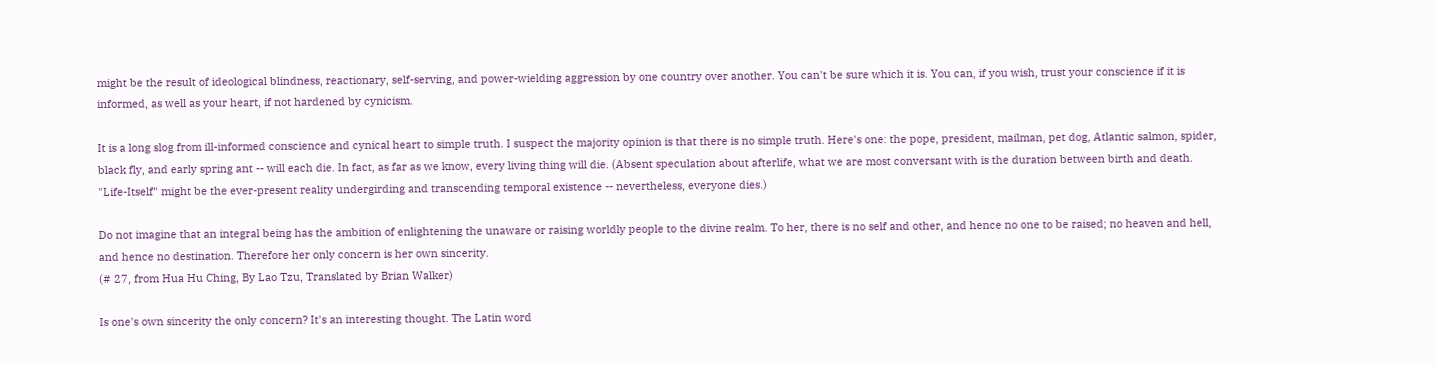might be the result of ideological blindness, reactionary, self-serving, and power-wielding aggression by one country over another. You can't be sure which it is. You can, if you wish, trust your conscience if it is informed, as well as your heart, if not hardened by cynicism.

It is a long slog from ill-informed conscience and cynical heart to simple truth. I suspect the majority opinion is that there is no simple truth. Here's one: the pope, president, mailman, pet dog, Atlantic salmon, spider, black fly, and early spring ant -- will each die. In fact, as far as we know, every living thing will die. (Absent speculation about afterlife, what we are most conversant with is the duration between birth and death. "Life-Itself" might be the ever-present reality undergirding and transcending temporal existence -- nevertheless, everyone dies.)

Do not imagine that an integral being has the ambition of enlightening the unaware or raising worldly people to the divine realm. To her, there is no self and other, and hence no one to be raised; no heaven and hell, and hence no destination. Therefore her only concern is her own sincerity.
(# 27, from Hua Hu Ching, By Lao Tzu, Translated by Brian Walker)

Is one's own sincerity the only concern? It's an interesting thought. The Latin word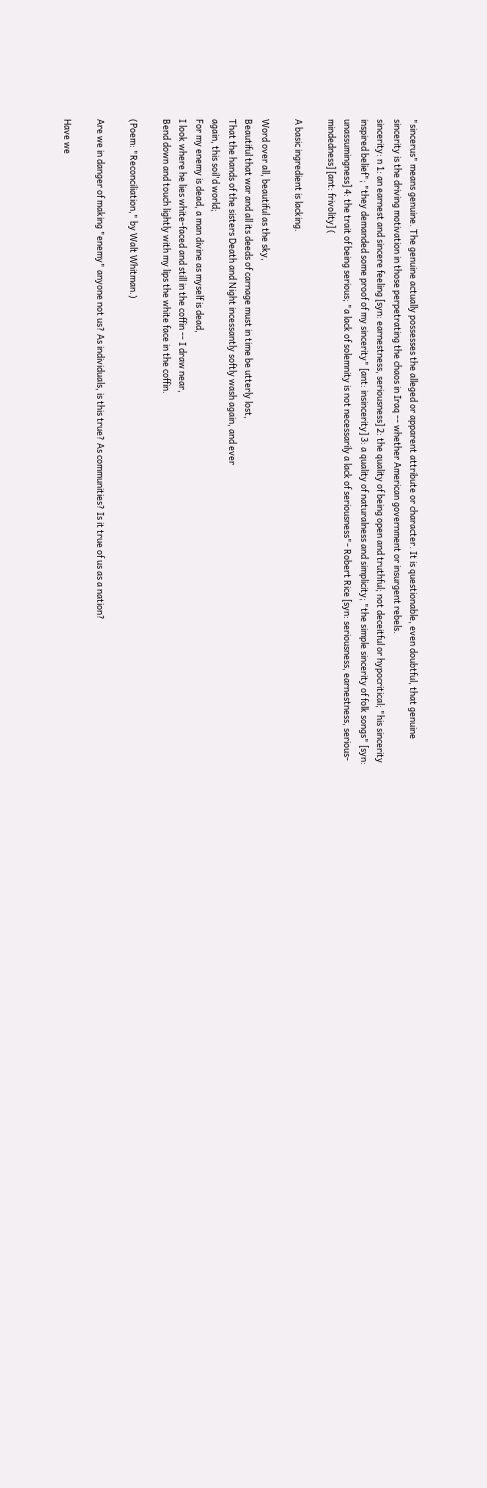"sincerus" means genuine. The genuine actually possesses the alleged or apparent attribute or character. It is questionable, even doubtful, that genuine sincerity is the driving motivation in those perpetrating the chaos in Iraq -- whether American government or insurgent rebels.
sincerity: n 1: an earnest and sincere feeling [syn: earnestness, seriousness] 2: the quality of being open and truthful; not deceitful or hypocritical; "his sincerity inspired belief"; "they demanded some proof of my sincerity" [ant: insincerity] 3: a quality of naturalness and simplicity; "the simple sincerity of folk songs" [syn: unassumingness] 4: the trait of being serious; "a lack of solemnity is not necessarily a lack of seriousness"- Robert Rice [syn: seriousness, earnestness, serious-mindedness] [ant: frivolity] (

A basic ingredient is lacking.

Word over all, beautiful as the sky,
Beautiful that war and all its deeds of carnage must in time be utterly lost,
That the hands of the sisters Death and Night incessantly softly wash again, and ever
again, this soil'd world;
For my enemy is dead, a man divine as myself is dead,
I look where he lies white-faced and still in the coffin -- I draw near,
Bend down and touch lightly with my lips the white face in the coffin.

(Poem: "Reconciliation," by Walt Whitman.)

Are we in danger of making "enemy" anyone not us? As individuals, is this true? As communities? Is it true of us as a nation?

Have we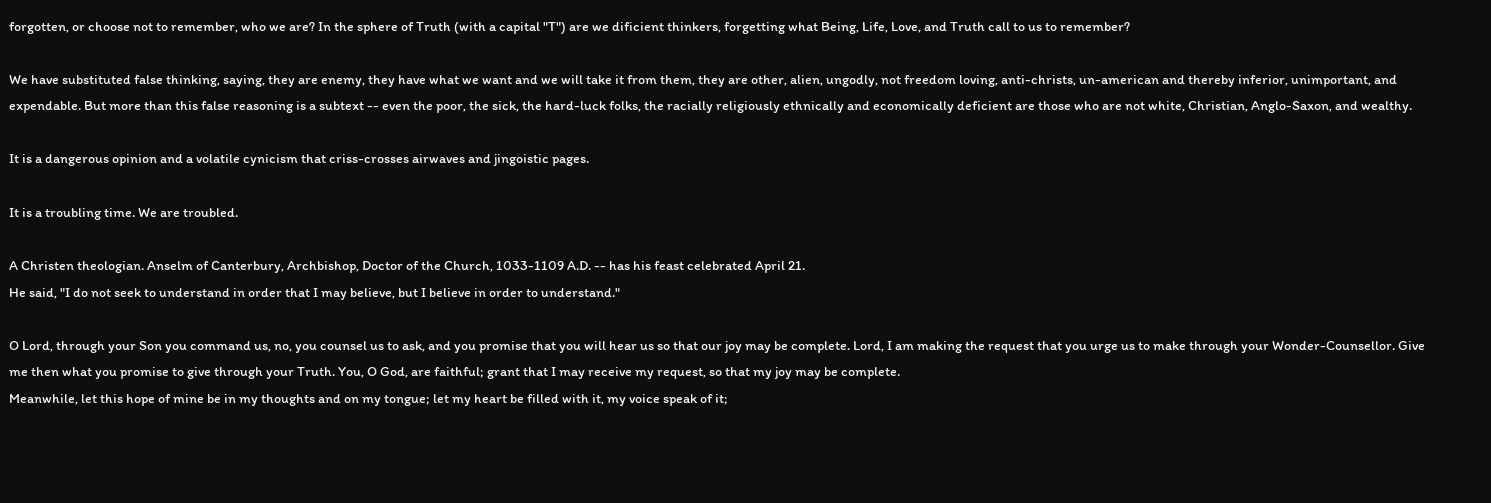forgotten, or choose not to remember, who we are? In the sphere of Truth (with a capital "T") are we dificient thinkers, forgetting what Being, Life, Love, and Truth call to us to remember?

We have substituted false thinking, saying, they are enemy, they have what we want and we will take it from them, they are other, alien, ungodly, not freedom loving, anti-christs, un-american and thereby inferior, unimportant, and expendable. But more than this false reasoning is a subtext -- even the poor, the sick, the hard-luck folks, the racially religiously ethnically and economically deficient are those who are not white, Christian, Anglo-Saxon, and wealthy.

It is a dangerous opinion and a volatile cynicism that criss-crosses airwaves and jingoistic pages.

It is a troubling time. We are troubled.

A Christen theologian. Anselm of Canterbury, Archbishop, Doctor of the Church, 1033-1109 A.D. -- has his feast celebrated April 21.
He said, "I do not seek to understand in order that I may believe, but I believe in order to understand."

O Lord, through your Son you command us, no, you counsel us to ask, and you promise that you will hear us so that our joy may be complete. Lord, I am making the request that you urge us to make through your Wonder-Counsellor. Give me then what you promise to give through your Truth. You, O God, are faithful; grant that I may receive my request, so that my joy may be complete.
Meanwhile, let this hope of mine be in my thoughts and on my tongue; let my heart be filled with it, my voice speak of it;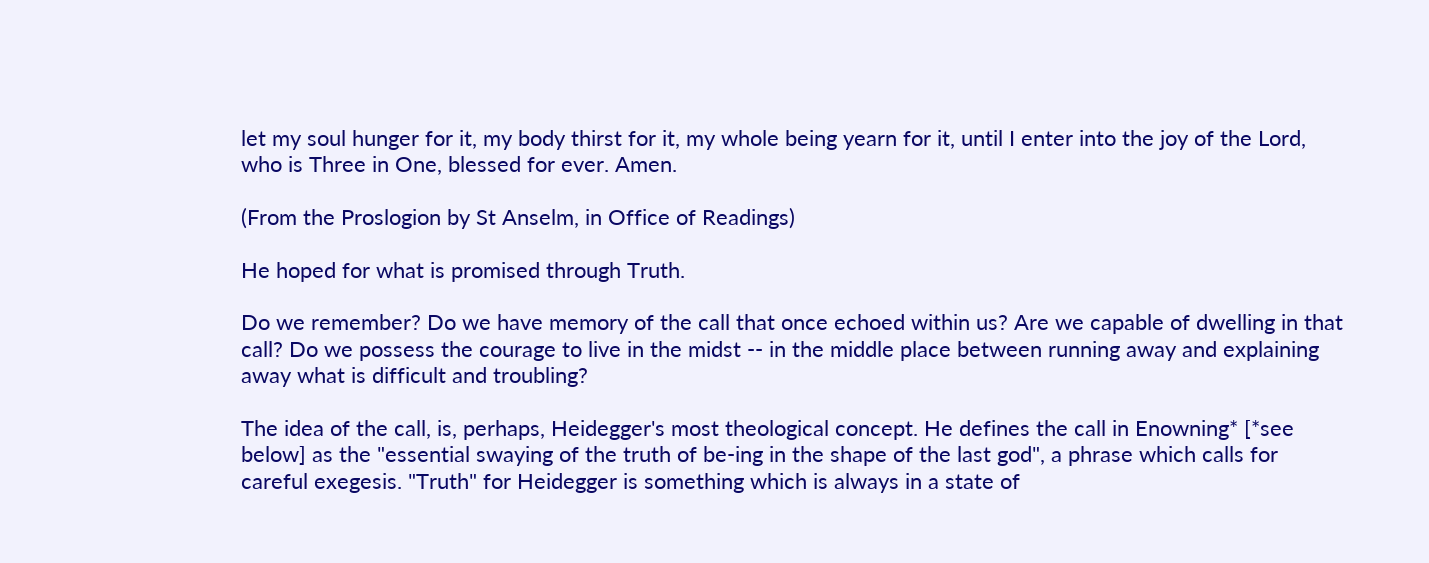let my soul hunger for it, my body thirst for it, my whole being yearn for it, until I enter into the joy of the Lord, who is Three in One, blessed for ever. Amen.

(From the Proslogion by St Anselm, in Office of Readings)

He hoped for what is promised through Truth.

Do we remember? Do we have memory of the call that once echoed within us? Are we capable of dwelling in that call? Do we possess the courage to live in the midst -- in the middle place between running away and explaining away what is difficult and troubling?

The idea of the call, is, perhaps, Heidegger's most theological concept. He defines the call in Enowning* [*see below] as the "essential swaying of the truth of be-ing in the shape of the last god", a phrase which calls for careful exegesis. "Truth" for Heidegger is something which is always in a state of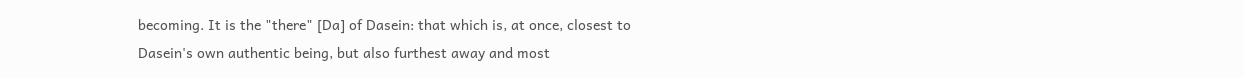becoming. It is the "there" [Da] of Dasein: that which is, at once, closest to Dasein's own authentic being, but also furthest away and most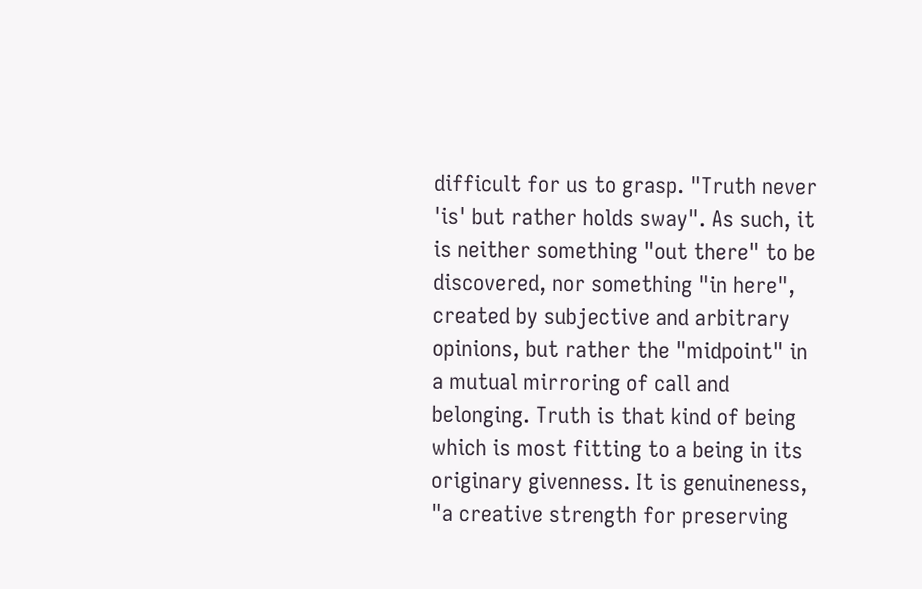difficult for us to grasp. "Truth never 'is' but rather holds sway". As such, it is neither something "out there" to be discovered, nor something "in here", created by subjective and arbitrary opinions, but rather the "midpoint" in a mutual mirroring of call and belonging. Truth is that kind of being which is most fitting to a being in its originary givenness. It is genuineness, "a creative strength for preserving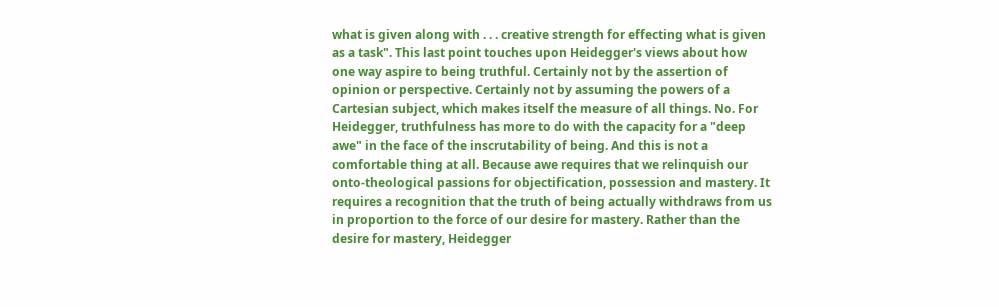what is given along with . . . creative strength for effecting what is given as a task". This last point touches upon Heidegger's views about how one way aspire to being truthful. Certainly not by the assertion of opinion or perspective. Certainly not by assuming the powers of a Cartesian subject, which makes itself the measure of all things. No. For Heidegger, truthfulness has more to do with the capacity for a "deep awe" in the face of the inscrutability of being. And this is not a comfortable thing at all. Because awe requires that we relinquish our onto-theological passions for objectification, possession and mastery. It requires a recognition that the truth of being actually withdraws from us in proportion to the force of our desire for mastery. Rather than the desire for mastery, Heidegger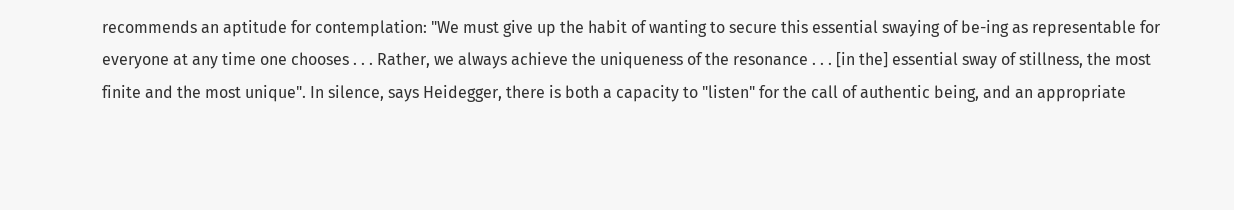recommends an aptitude for contemplation: "We must give up the habit of wanting to secure this essential swaying of be-ing as representable for everyone at any time one chooses . . . Rather, we always achieve the uniqueness of the resonance . . . [in the] essential sway of stillness, the most finite and the most unique". In silence, says Heidegger, there is both a capacity to "listen" for the call of authentic being, and an appropriate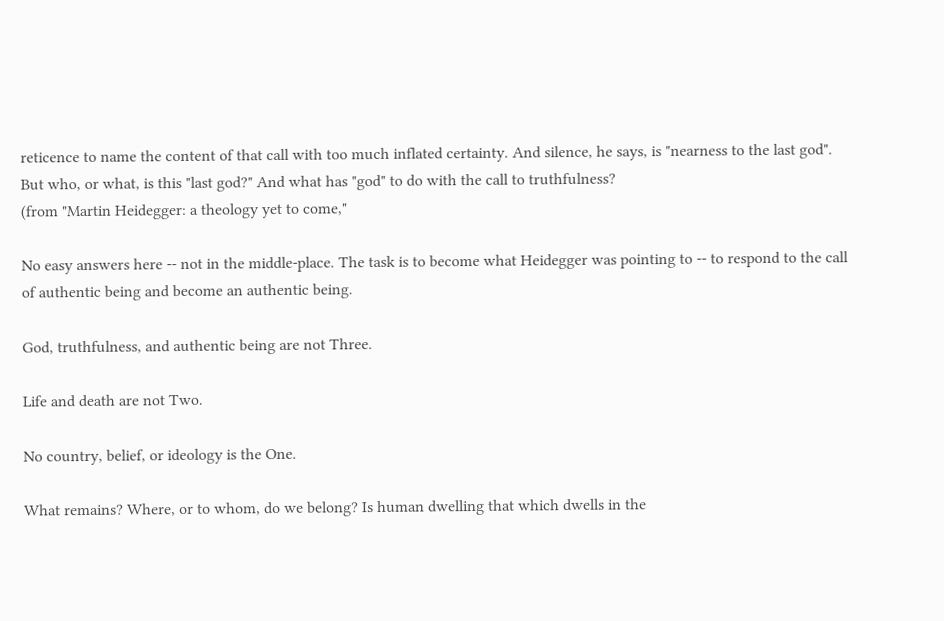reticence to name the content of that call with too much inflated certainty. And silence, he says, is "nearness to the last god". But who, or what, is this "last god?" And what has "god" to do with the call to truthfulness?
(from "Martin Heidegger: a theology yet to come,"

No easy answers here -- not in the middle-place. The task is to become what Heidegger was pointing to -- to respond to the call of authentic being and become an authentic being.

God, truthfulness, and authentic being are not Three.

Life and death are not Two.

No country, belief, or ideology is the One.

What remains? Where, or to whom, do we belong? Is human dwelling that which dwells in the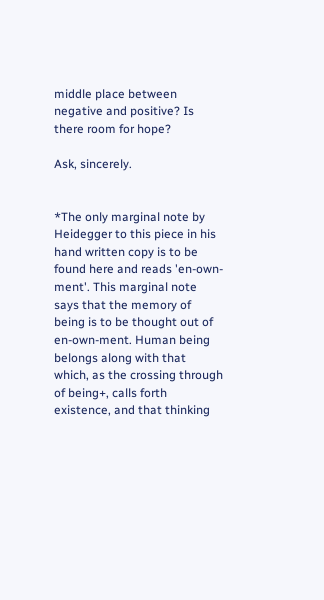middle place between negative and positive? Is there room for hope?

Ask, sincerely.


*The only marginal note by Heidegger to this piece in his hand written copy is to be found here and reads 'en-own-ment'. This marginal note says that the memory of being is to be thought out of en-own-ment. Human being belongs along with that which, as the crossing through of being+, calls forth existence, and that thinking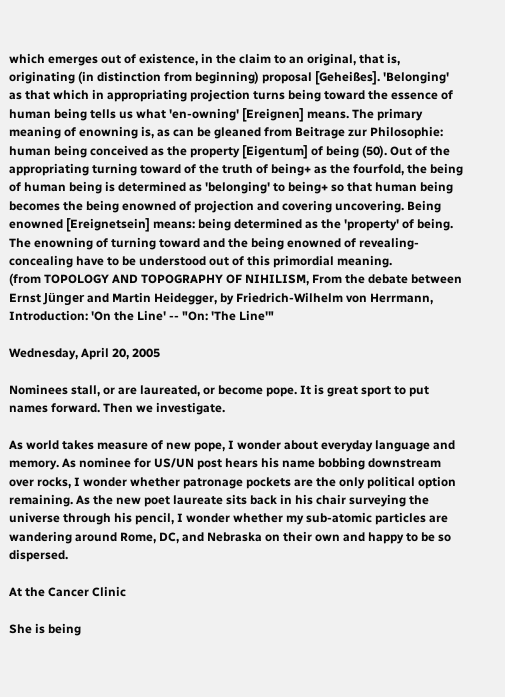which emerges out of existence, in the claim to an original, that is, originating (in distinction from beginning) proposal [Geheißes]. 'Belonging' as that which in appropriating projection turns being toward the essence of human being tells us what 'en-owning' [Ereignen] means. The primary meaning of enowning is, as can be gleaned from Beitrage zur Philosophie: human being conceived as the property [Eigentum] of being (50). Out of the appropriating turning toward of the truth of being+ as the fourfold, the being of human being is determined as 'belonging' to being+ so that human being becomes the being enowned of projection and covering uncovering. Being enowned [Ereignetsein] means: being determined as the 'property' of being. The enowning of turning toward and the being enowned of revealing-concealing have to be understood out of this primordial meaning.
(from TOPOLOGY AND TOPOGRAPHY OF NIHILISM, From the debate between Ernst Jünger and Martin Heidegger, by Friedrich-Wilhelm von Herrmann, Introduction: 'On the Line' -- "On: 'The Line'"

Wednesday, April 20, 2005

Nominees stall, or are laureated, or become pope. It is great sport to put names forward. Then we investigate.

As world takes measure of new pope, I wonder about everyday language and memory. As nominee for US/UN post hears his name bobbing downstream over rocks, I wonder whether patronage pockets are the only political option remaining. As the new poet laureate sits back in his chair surveying the universe through his pencil, I wonder whether my sub-atomic particles are wandering around Rome, DC, and Nebraska on their own and happy to be so dispersed.

At the Cancer Clinic

She is being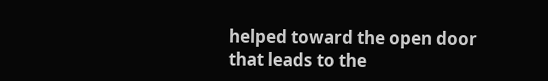helped toward the open door
that leads to the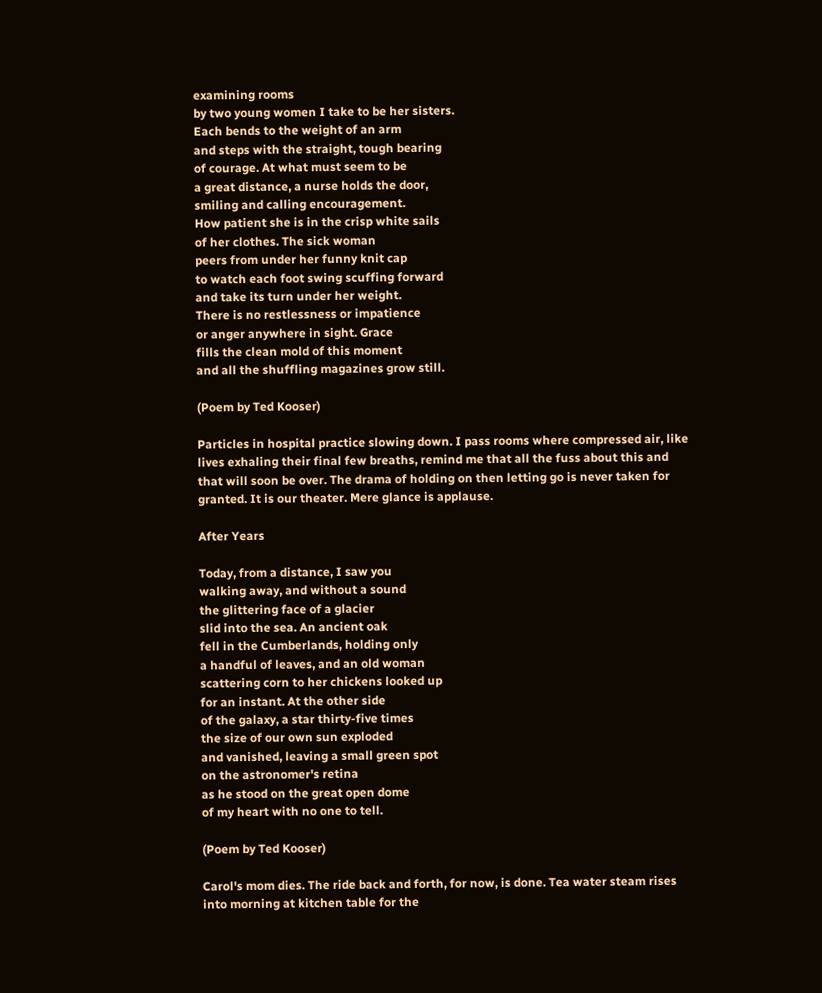examining rooms
by two young women I take to be her sisters.
Each bends to the weight of an arm
and steps with the straight, tough bearing
of courage. At what must seem to be
a great distance, a nurse holds the door,
smiling and calling encouragement.
How patient she is in the crisp white sails
of her clothes. The sick woman
peers from under her funny knit cap
to watch each foot swing scuffing forward
and take its turn under her weight.
There is no restlessness or impatience
or anger anywhere in sight. Grace
fills the clean mold of this moment
and all the shuffling magazines grow still.

(Poem by Ted Kooser)

Particles in hospital practice slowing down. I pass rooms where compressed air, like lives exhaling their final few breaths, remind me that all the fuss about this and that will soon be over. The drama of holding on then letting go is never taken for granted. It is our theater. Mere glance is applause.

After Years

Today, from a distance, I saw you
walking away, and without a sound
the glittering face of a glacier
slid into the sea. An ancient oak
fell in the Cumberlands, holding only
a handful of leaves, and an old woman
scattering corn to her chickens looked up
for an instant. At the other side
of the galaxy, a star thirty-five times
the size of our own sun exploded
and vanished, leaving a small green spot
on the astronomer's retina
as he stood on the great open dome
of my heart with no one to tell.

(Poem by Ted Kooser)

Carol's mom dies. The ride back and forth, for now, is done. Tea water steam rises into morning at kitchen table for the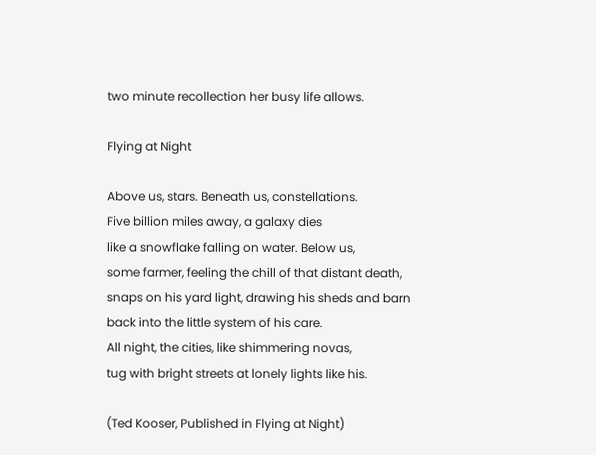two minute recollection her busy life allows.

Flying at Night

Above us, stars. Beneath us, constellations.
Five billion miles away, a galaxy dies
like a snowflake falling on water. Below us,
some farmer, feeling the chill of that distant death,
snaps on his yard light, drawing his sheds and barn
back into the little system of his care.
All night, the cities, like shimmering novas,
tug with bright streets at lonely lights like his.

(Ted Kooser, Published in Flying at Night)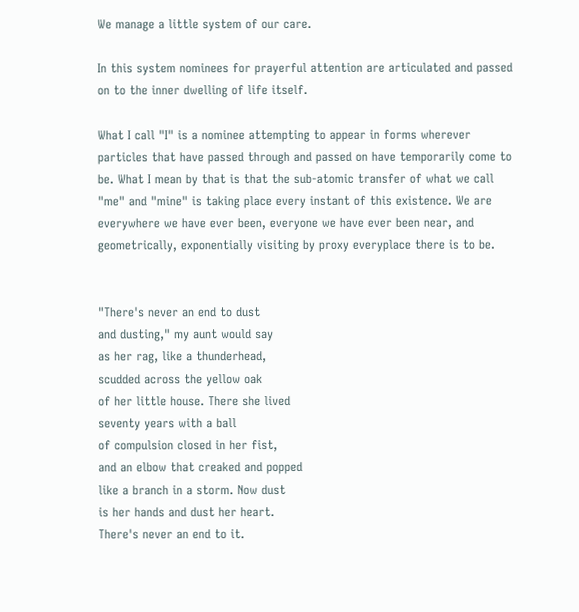We manage a little system of our care.

In this system nominees for prayerful attention are articulated and passed on to the inner dwelling of life itself.

What I call "I" is a nominee attempting to appear in forms wherever particles that have passed through and passed on have temporarily come to be. What I mean by that is that the sub-atomic transfer of what we call "me" and "mine" is taking place every instant of this existence. We are everywhere we have ever been, everyone we have ever been near, and geometrically, exponentially visiting by proxy everyplace there is to be.


"There's never an end to dust
and dusting," my aunt would say
as her rag, like a thunderhead,
scudded across the yellow oak
of her little house. There she lived
seventy years with a ball
of compulsion closed in her fist,
and an elbow that creaked and popped
like a branch in a storm. Now dust
is her hands and dust her heart.
There's never an end to it.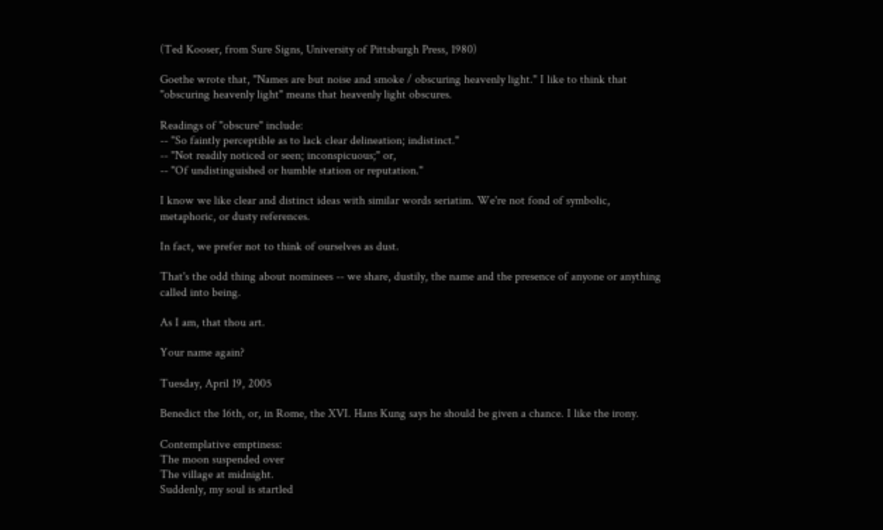(Ted Kooser, from Sure Signs, University of Pittsburgh Press, 1980)

Goethe wrote that, "Names are but noise and smoke / obscuring heavenly light." I like to think that "obscuring heavenly light" means that heavenly light obscures.

Readings of "obscure" include:
-- "So faintly perceptible as to lack clear delineation; indistinct."
-- "Not readily noticed or seen; inconspicuous;" or,
-- "Of undistinguished or humble station or reputation."

I know we like clear and distinct ideas with similar words seriatim. We're not fond of symbolic, metaphoric, or dusty references.

In fact, we prefer not to think of ourselves as dust.

That's the odd thing about nominees -- we share, dustily, the name and the presence of anyone or anything called into being.

As I am, that thou art.

Your name again?

Tuesday, April 19, 2005

Benedict the 16th, or, in Rome, the XVI. Hans Kung says he should be given a chance. I like the irony.

Contemplative emptiness:
The moon suspended over
The village at midnight.
Suddenly, my soul is startled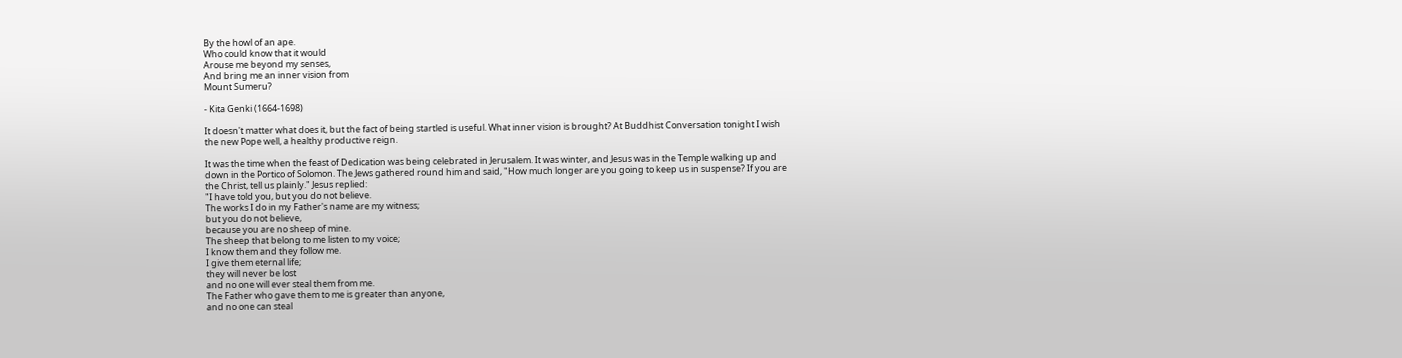By the howl of an ape.
Who could know that it would
Arouse me beyond my senses,
And bring me an inner vision from
Mount Sumeru?

- Kita Genki (1664-1698)

It doesn't matter what does it, but the fact of being startled is useful. What inner vision is brought? At Buddhist Conversation tonight I wish the new Pope well, a healthy productive reign.

It was the time when the feast of Dedication was being celebrated in Jerusalem. It was winter, and Jesus was in the Temple walking up and down in the Portico of Solomon. The Jews gathered round him and said, "How much longer are you going to keep us in suspense? If you are the Christ, tell us plainly." Jesus replied:
"I have told you, but you do not believe.
The works I do in my Father's name are my witness;
but you do not believe,
because you are no sheep of mine.
The sheep that belong to me listen to my voice;
I know them and they follow me.
I give them eternal life;
they will never be lost
and no one will ever steal them from me.
The Father who gave them to me is greater than anyone,
and no one can steal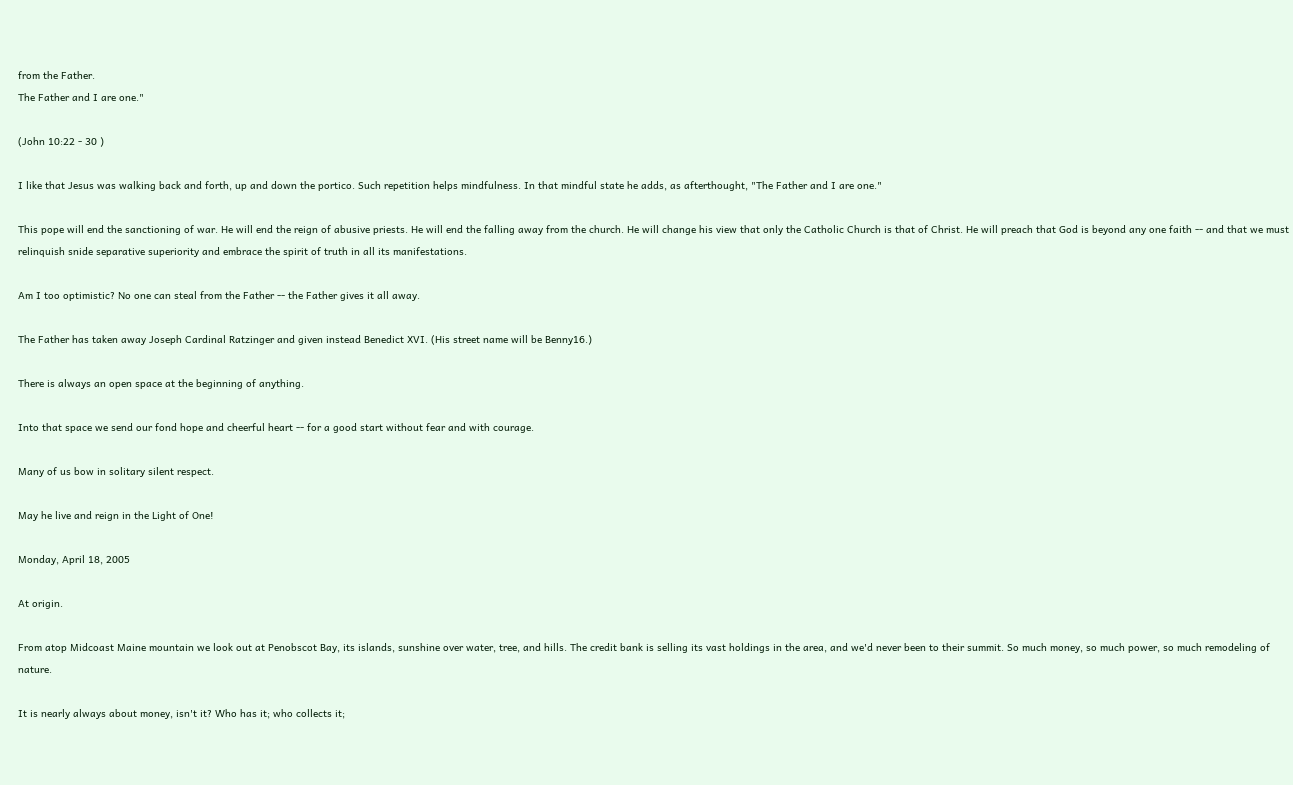from the Father.
The Father and I are one."

(John 10:22 - 30 )

I like that Jesus was walking back and forth, up and down the portico. Such repetition helps mindfulness. In that mindful state he adds, as afterthought, "The Father and I are one."

This pope will end the sanctioning of war. He will end the reign of abusive priests. He will end the falling away from the church. He will change his view that only the Catholic Church is that of Christ. He will preach that God is beyond any one faith -- and that we must relinquish snide separative superiority and embrace the spirit of truth in all its manifestations.

Am I too optimistic? No one can steal from the Father -- the Father gives it all away.

The Father has taken away Joseph Cardinal Ratzinger and given instead Benedict XVI. (His street name will be Benny16.)

There is always an open space at the beginning of anything.

Into that space we send our fond hope and cheerful heart -- for a good start without fear and with courage.

Many of us bow in solitary silent respect.

May he live and reign in the Light of One!

Monday, April 18, 2005

At origin.

From atop Midcoast Maine mountain we look out at Penobscot Bay, its islands, sunshine over water, tree, and hills. The credit bank is selling its vast holdings in the area, and we'd never been to their summit. So much money, so much power, so much remodeling of nature.

It is nearly always about money, isn't it? Who has it; who collects it;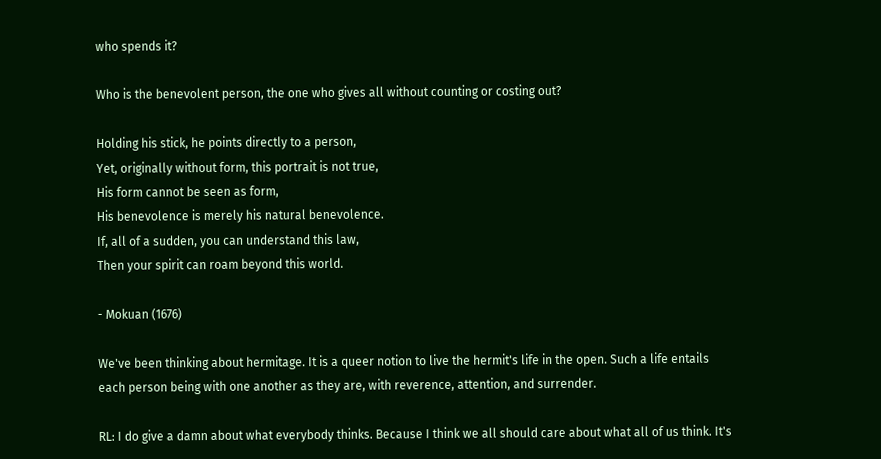who spends it?

Who is the benevolent person, the one who gives all without counting or costing out?

Holding his stick, he points directly to a person,
Yet, originally without form, this portrait is not true,
His form cannot be seen as form,
His benevolence is merely his natural benevolence.
If, all of a sudden, you can understand this law,
Then your spirit can roam beyond this world.

- Mokuan (1676)

We've been thinking about hermitage. It is a queer notion to live the hermit's life in the open. Such a life entails each person being with one another as they are, with reverence, attention, and surrender.

RL: I do give a damn about what everybody thinks. Because I think we all should care about what all of us think. It's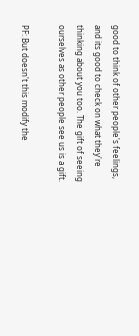good to think of other people's feelings, and its good to check on what they're thinking about you too. The gift of seeing ourselves as other people see us is a gift.

PF: But doesn't this modify the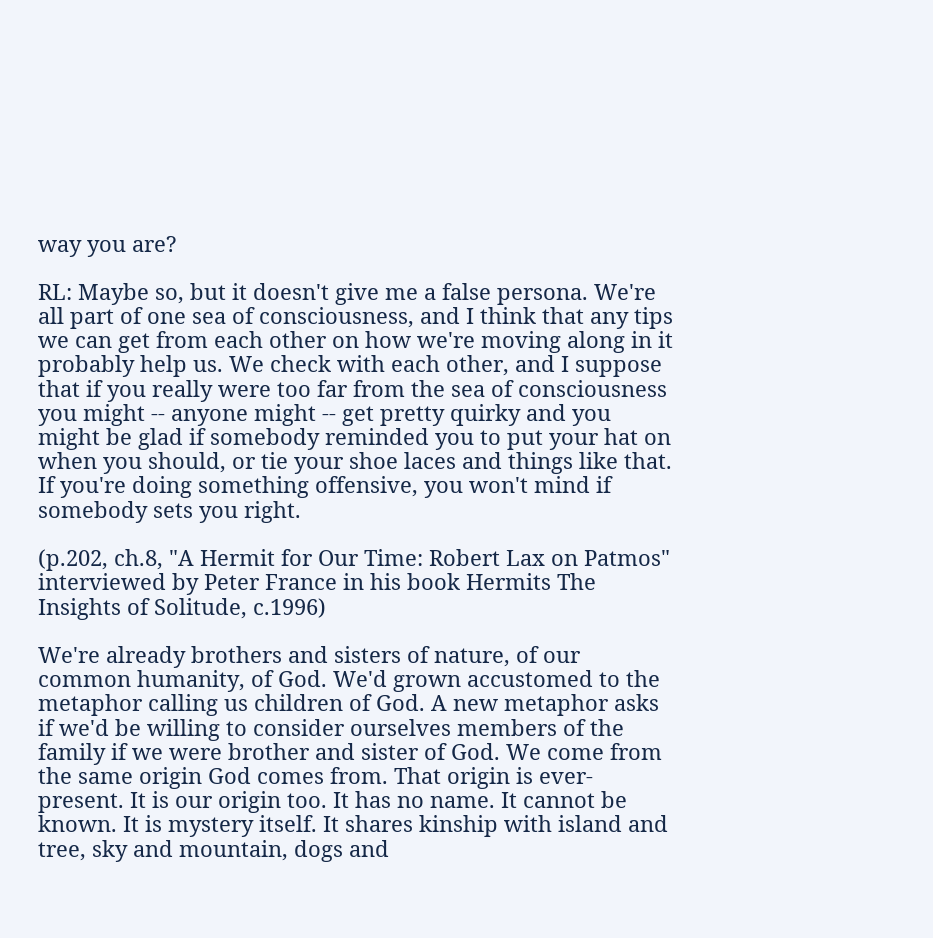way you are?

RL: Maybe so, but it doesn't give me a false persona. We're all part of one sea of consciousness, and I think that any tips we can get from each other on how we're moving along in it probably help us. We check with each other, and I suppose that if you really were too far from the sea of consciousness you might -- anyone might -- get pretty quirky and you might be glad if somebody reminded you to put your hat on when you should, or tie your shoe laces and things like that. If you're doing something offensive, you won't mind if somebody sets you right.

(p.202, ch.8, "A Hermit for Our Time: Robert Lax on Patmos" interviewed by Peter France in his book Hermits The Insights of Solitude, c.1996)

We're already brothers and sisters of nature, of our common humanity, of God. We'd grown accustomed to the metaphor calling us children of God. A new metaphor asks if we'd be willing to consider ourselves members of the family if we were brother and sister of God. We come from the same origin God comes from. That origin is ever-present. It is our origin too. It has no name. It cannot be known. It is mystery itself. It shares kinship with island and tree, sky and mountain, dogs and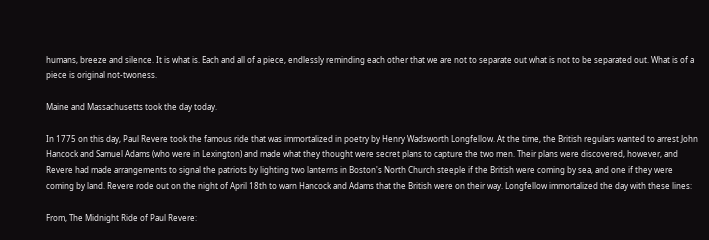humans, breeze and silence. It is what is. Each and all of a piece, endlessly reminding each other that we are not to separate out what is not to be separated out. What is of a piece is original not-twoness.

Maine and Massachusetts took the day today.

In 1775 on this day, Paul Revere took the famous ride that was immortalized in poetry by Henry Wadsworth Longfellow. At the time, the British regulars wanted to arrest John Hancock and Samuel Adams (who were in Lexington) and made what they thought were secret plans to capture the two men. Their plans were discovered, however, and Revere had made arrangements to signal the patriots by lighting two lanterns in Boston's North Church steeple if the British were coming by sea, and one if they were coming by land. Revere rode out on the night of April 18th to warn Hancock and Adams that the British were on their way. Longfellow immortalized the day with these lines:

From, The Midnight Ride of Paul Revere: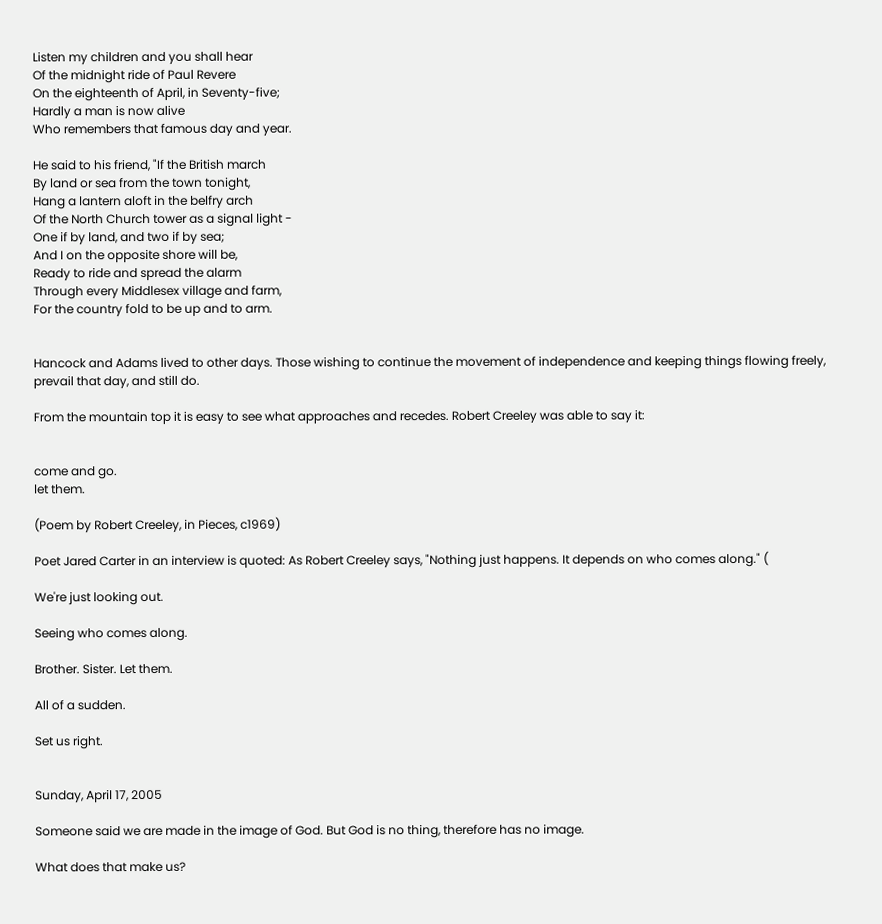Listen my children and you shall hear
Of the midnight ride of Paul Revere
On the eighteenth of April, in Seventy-five;
Hardly a man is now alive
Who remembers that famous day and year.

He said to his friend, "If the British march
By land or sea from the town tonight,
Hang a lantern aloft in the belfry arch
Of the North Church tower as a signal light -
One if by land, and two if by sea;
And I on the opposite shore will be,
Ready to ride and spread the alarm
Through every Middlesex village and farm,
For the country fold to be up and to arm.


Hancock and Adams lived to other days. Those wishing to continue the movement of independence and keeping things flowing freely, prevail that day, and still do.

From the mountain top it is easy to see what approaches and recedes. Robert Creeley was able to say it:


come and go.
let them.

(Poem by Robert Creeley, in Pieces, c1969)

Poet Jared Carter in an interview is quoted: As Robert Creeley says, "Nothing just happens. It depends on who comes along." (

We're just looking out.

Seeing who comes along.

Brother. Sister. Let them.

All of a sudden.

Set us right.


Sunday, April 17, 2005

Someone said we are made in the image of God. But God is no thing, therefore has no image.

What does that make us?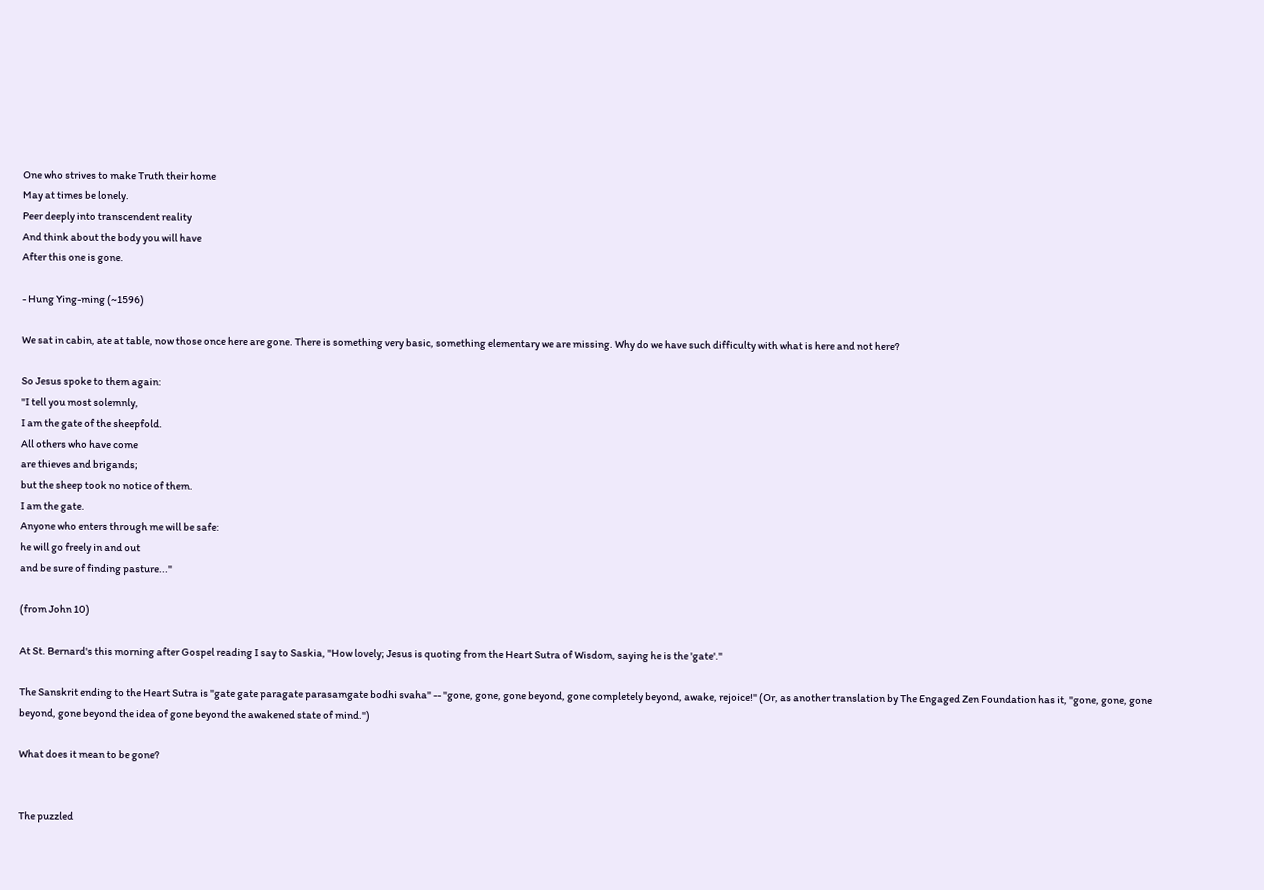One who strives to make Truth their home
May at times be lonely.
Peer deeply into transcendent reality
And think about the body you will have
After this one is gone.

- Hung Ying-ming (~1596)

We sat in cabin, ate at table, now those once here are gone. There is something very basic, something elementary we are missing. Why do we have such difficulty with what is here and not here?

So Jesus spoke to them again:
"I tell you most solemnly,
I am the gate of the sheepfold.
All others who have come
are thieves and brigands;
but the sheep took no notice of them.
I am the gate.
Anyone who enters through me will be safe:
he will go freely in and out
and be sure of finding pasture..."

(from John 10)

At St. Bernard's this morning after Gospel reading I say to Saskia, "How lovely; Jesus is quoting from the Heart Sutra of Wisdom, saying he is the 'gate'."

The Sanskrit ending to the Heart Sutra is "gate gate paragate parasamgate bodhi svaha" -- "gone, gone, gone beyond, gone completely beyond, awake, rejoice!" (Or, as another translation by The Engaged Zen Foundation has it, "gone, gone, gone beyond, gone beyond the idea of gone beyond the awakened state of mind.")

What does it mean to be gone?


The puzzled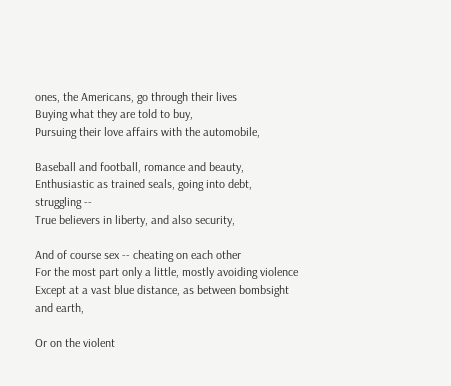ones, the Americans, go through their lives
Buying what they are told to buy,
Pursuing their love affairs with the automobile,

Baseball and football, romance and beauty,
Enthusiastic as trained seals, going into debt, struggling --
True believers in liberty, and also security,

And of course sex -- cheating on each other
For the most part only a little, mostly avoiding violence
Except at a vast blue distance, as between bombsight and earth,

Or on the violent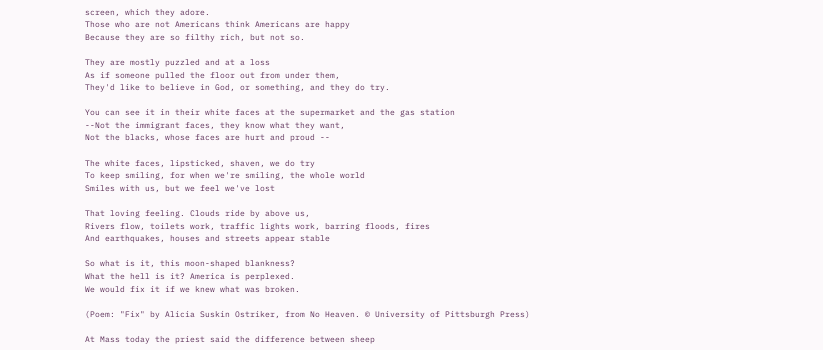screen, which they adore.
Those who are not Americans think Americans are happy
Because they are so filthy rich, but not so.

They are mostly puzzled and at a loss
As if someone pulled the floor out from under them,
They'd like to believe in God, or something, and they do try.

You can see it in their white faces at the supermarket and the gas station
--Not the immigrant faces, they know what they want,
Not the blacks, whose faces are hurt and proud --

The white faces, lipsticked, shaven, we do try
To keep smiling, for when we're smiling, the whole world
Smiles with us, but we feel we've lost

That loving feeling. Clouds ride by above us,
Rivers flow, toilets work, traffic lights work, barring floods, fires
And earthquakes, houses and streets appear stable

So what is it, this moon-shaped blankness?
What the hell is it? America is perplexed.
We would fix it if we knew what was broken.

(Poem: "Fix" by Alicia Suskin Ostriker, from No Heaven. © University of Pittsburgh Press)

At Mass today the priest said the difference between sheep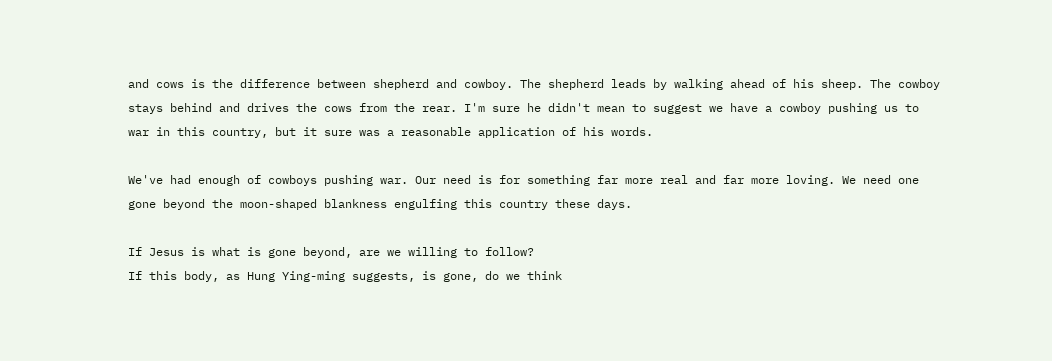and cows is the difference between shepherd and cowboy. The shepherd leads by walking ahead of his sheep. The cowboy stays behind and drives the cows from the rear. I'm sure he didn't mean to suggest we have a cowboy pushing us to war in this country, but it sure was a reasonable application of his words.

We've had enough of cowboys pushing war. Our need is for something far more real and far more loving. We need one gone beyond the moon-shaped blankness engulfing this country these days.

If Jesus is what is gone beyond, are we willing to follow?
If this body, as Hung Ying-ming suggests, is gone, do we think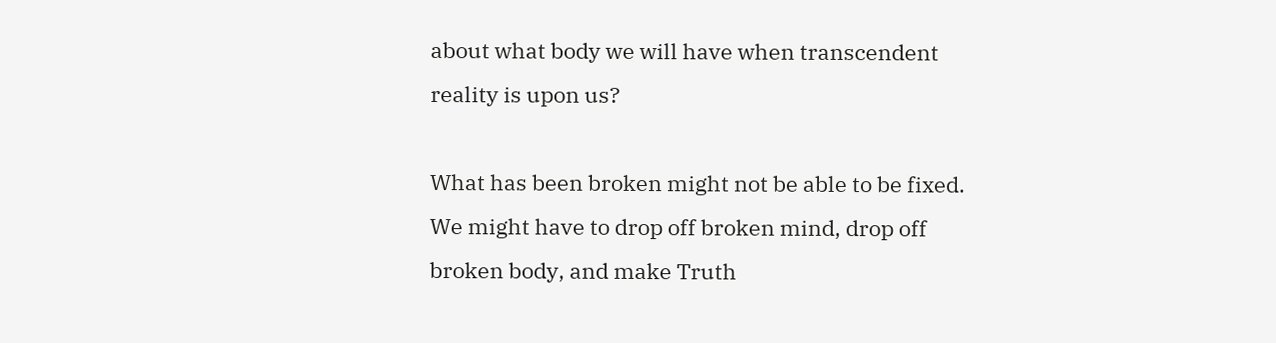about what body we will have when transcendent reality is upon us?

What has been broken might not be able to be fixed. We might have to drop off broken mind, drop off broken body, and make Truth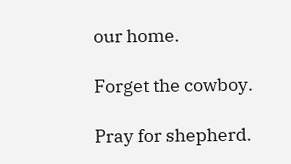our home.

Forget the cowboy.

Pray for shepherd.